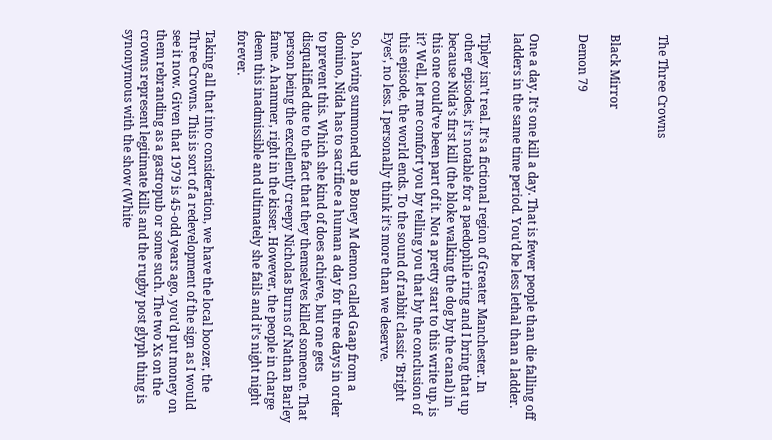The Three Crowns


Black Mirror

Demon 79


One a day. It’s one kill a day. That is fewer people than die falling off ladders in the same time period. You’d be less lethal than a ladder.

Tipley isn’t real. It’s a fictional region of Greater Manchester. In other episodes, it’s notable for a paedophile ring and I bring that up because Nida’s first kill (the bloke walking the dog by the canal) in this one could’ve been part of it. Not a pretty start to this write up, is it? Well, let me comfort you by telling you that by the conclusion of this episode, the world ends. To the sound of rabbit classic ‘Bright Eyes‘, no less. I personally think it’s more than we deserve.

So, having summoned up a Boney M demon called Gaap from a domino, Nida has to sacrifice a human a day for three days in order to prevent this. Which she kind of does achieve, but one gets disqualified due to the fact that they themselves killed someone. That person being the excellently creepy Nicholas Burns of Nathan Barley fame. A hammer, right in the kisser. However, the people in charge deem this inadmissible and ultimately she fails and it’s night night forever.

Taking all that into consideration, we have the local boozer, the Three Crowns. This is sort of a redevelopment of the sign as I would see it now. Given that 1979 is 45-odd years ago, you’d put money on them rebranding as a gastropub or some such. The two Xs on the crowns represent legitimate kills and the rugby post glyph thing is synonymous with the show (White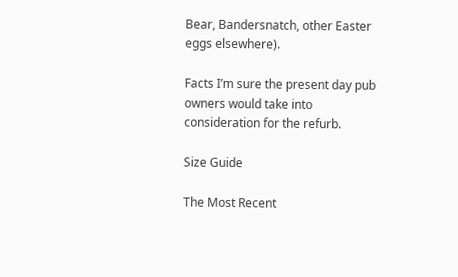Bear, Bandersnatch, other Easter eggs elsewhere).

Facts I’m sure the present day pub owners would take into consideration for the refurb.

Size Guide

The Most Recent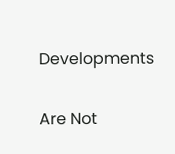Developments

Are Not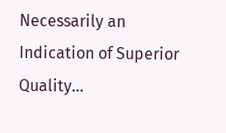Necessarily an Indication of Superior Quality...